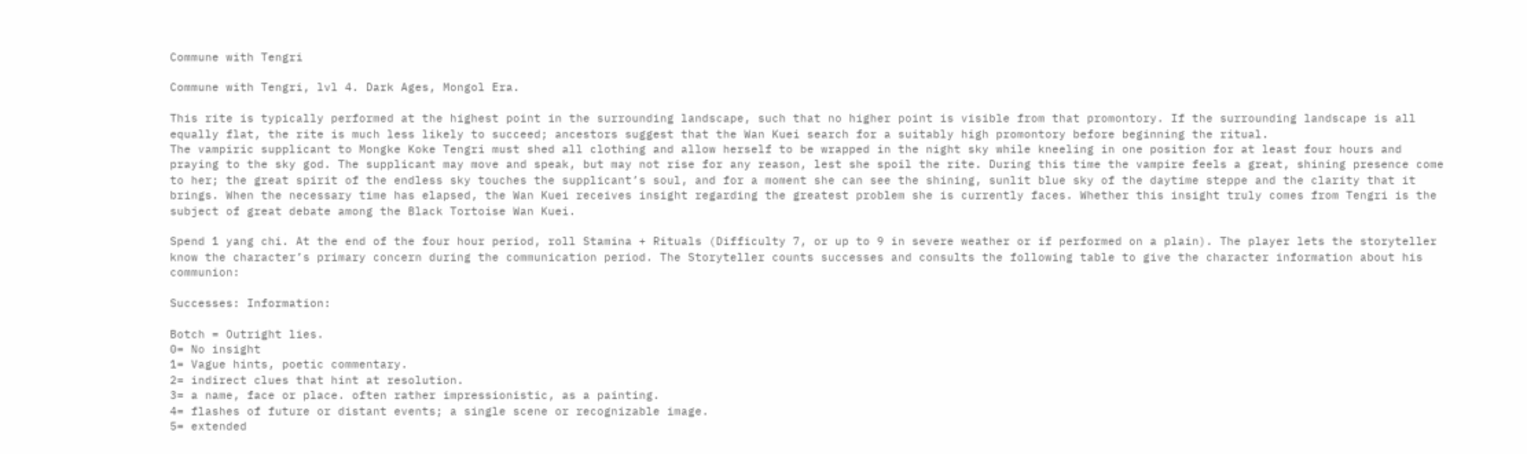Commune with Tengri

Commune with Tengri, lvl 4. Dark Ages, Mongol Era.

This rite is typically performed at the highest point in the surrounding landscape, such that no higher point is visible from that promontory. If the surrounding landscape is all equally flat, the rite is much less likely to succeed; ancestors suggest that the Wan Kuei search for a suitably high promontory before beginning the ritual.
The vampiric supplicant to Mongke Koke Tengri must shed all clothing and allow herself to be wrapped in the night sky while kneeling in one position for at least four hours and praying to the sky god. The supplicant may move and speak, but may not rise for any reason, lest she spoil the rite. During this time the vampire feels a great, shining presence come to her; the great spirit of the endless sky touches the supplicant’s soul, and for a moment she can see the shining, sunlit blue sky of the daytime steppe and the clarity that it brings. When the necessary time has elapsed, the Wan Kuei receives insight regarding the greatest problem she is currently faces. Whether this insight truly comes from Tengri is the subject of great debate among the Black Tortoise Wan Kuei.

Spend 1 yang chi. At the end of the four hour period, roll Stamina + Rituals (Difficulty 7, or up to 9 in severe weather or if performed on a plain). The player lets the storyteller know the character’s primary concern during the communication period. The Storyteller counts successes and consults the following table to give the character information about his communion:

Successes: Information:

Botch = Outright lies.
0= No insight
1= Vague hints, poetic commentary.
2= indirect clues that hint at resolution.
3= a name, face or place. often rather impressionistic, as a painting.
4= flashes of future or distant events; a single scene or recognizable image.
5= extended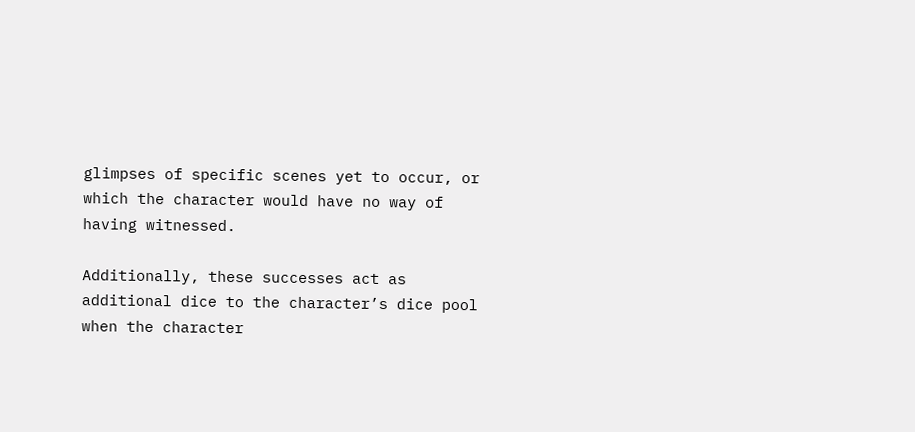glimpses of specific scenes yet to occur, or which the character would have no way of having witnessed.

Additionally, these successes act as additional dice to the character’s dice pool when the character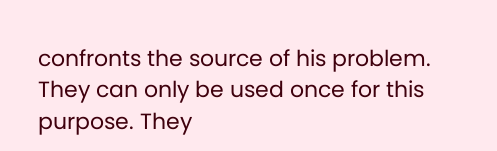confronts the source of his problem. They can only be used once for this purpose. They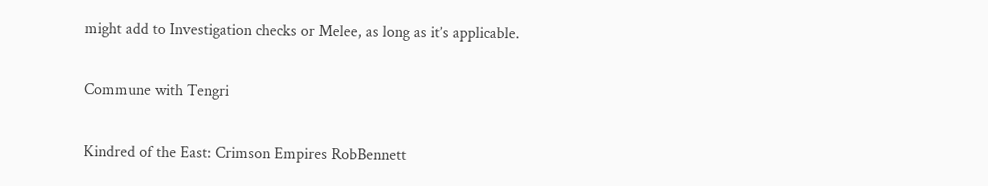might add to Investigation checks or Melee, as long as it’s applicable.

Commune with Tengri

Kindred of the East: Crimson Empires RobBennett